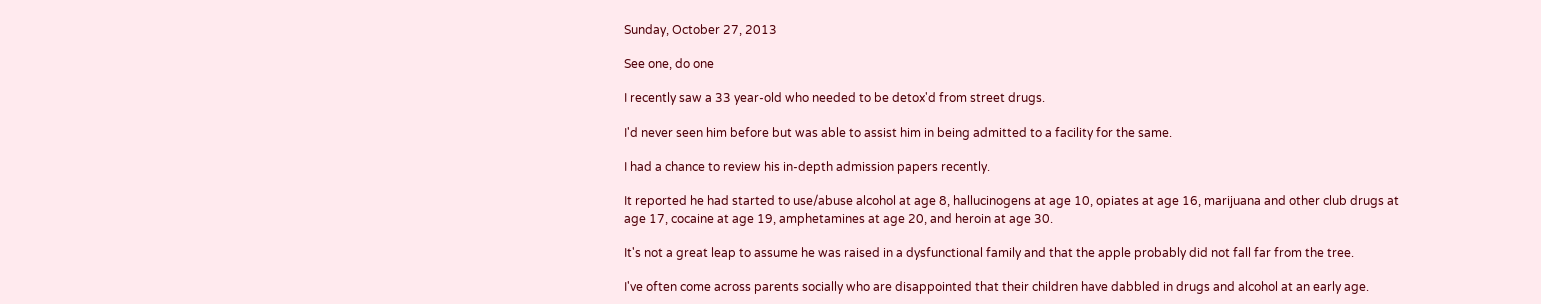Sunday, October 27, 2013

See one, do one

I recently saw a 33 year-old who needed to be detox'd from street drugs.

I'd never seen him before but was able to assist him in being admitted to a facility for the same.

I had a chance to review his in-depth admission papers recently.

It reported he had started to use/abuse alcohol at age 8, hallucinogens at age 10, opiates at age 16, marijuana and other club drugs at age 17, cocaine at age 19, amphetamines at age 20, and heroin at age 30.

It's not a great leap to assume he was raised in a dysfunctional family and that the apple probably did not fall far from the tree.

I've often come across parents socially who are disappointed that their children have dabbled in drugs and alcohol at an early age.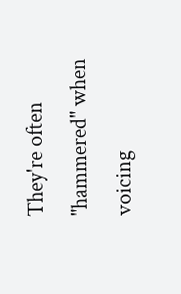They're often "hammered" when voicing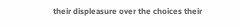their displeasure over the choices their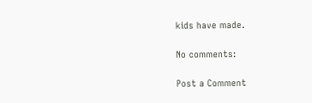kids have made.

No comments:

Post a Comment